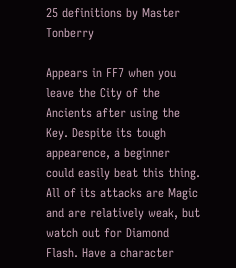25 definitions by Master Tonberry

Appears in FF7 when you leave the City of the Ancients after using the Key. Despite its tough appearence, a beginner could easily beat this thing. All of its attacks are Magic and are relatively weak, but watch out for Diamond Flash. Have a character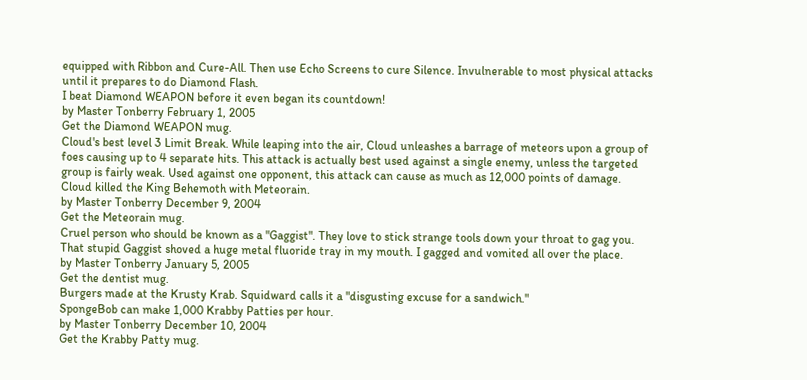equipped with Ribbon and Cure-All. Then use Echo Screens to cure Silence. Invulnerable to most physical attacks until it prepares to do Diamond Flash.
I beat Diamond WEAPON before it even began its countdown!
by Master Tonberry February 1, 2005
Get the Diamond WEAPON mug.
Cloud's best level 3 Limit Break. While leaping into the air, Cloud unleashes a barrage of meteors upon a group of foes causing up to 4 separate hits. This attack is actually best used against a single enemy, unless the targeted group is fairly weak. Used against one opponent, this attack can cause as much as 12,000 points of damage.
Cloud killed the King Behemoth with Meteorain.
by Master Tonberry December 9, 2004
Get the Meteorain mug.
Cruel person who should be known as a "Gaggist". They love to stick strange tools down your throat to gag you.
That stupid Gaggist shoved a huge metal fluoride tray in my mouth. I gagged and vomited all over the place.
by Master Tonberry January 5, 2005
Get the dentist mug.
Burgers made at the Krusty Krab. Squidward calls it a "disgusting excuse for a sandwich."
SpongeBob can make 1,000 Krabby Patties per hour.
by Master Tonberry December 10, 2004
Get the Krabby Patty mug.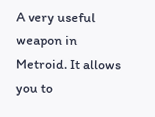A very useful weapon in Metroid. It allows you to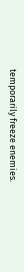temporarily freeze enemies.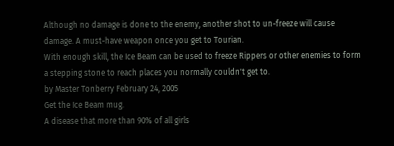Although no damage is done to the enemy, another shot to un-freeze will cause damage. A must-have weapon once you get to Tourian.
With enough skill, the Ice Beam can be used to freeze Rippers or other enemies to form a stepping stone to reach places you normally couldn't get to.
by Master Tonberry February 24, 2005
Get the Ice Beam mug.
A disease that more than 90% of all girls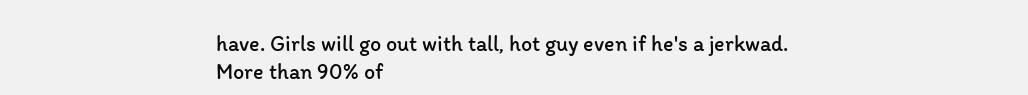have. Girls will go out with tall, hot guy even if he's a jerkwad.
More than 90% of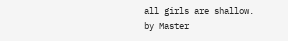all girls are shallow.
by Master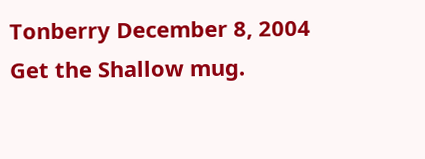Tonberry December 8, 2004
Get the Shallow mug.